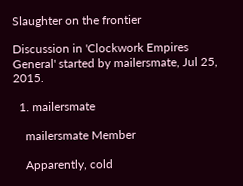Slaughter on the frontier

Discussion in 'Clockwork Empires General' started by mailersmate, Jul 25, 2015.

  1. mailersmate

    mailersmate Member

    Apparently, cold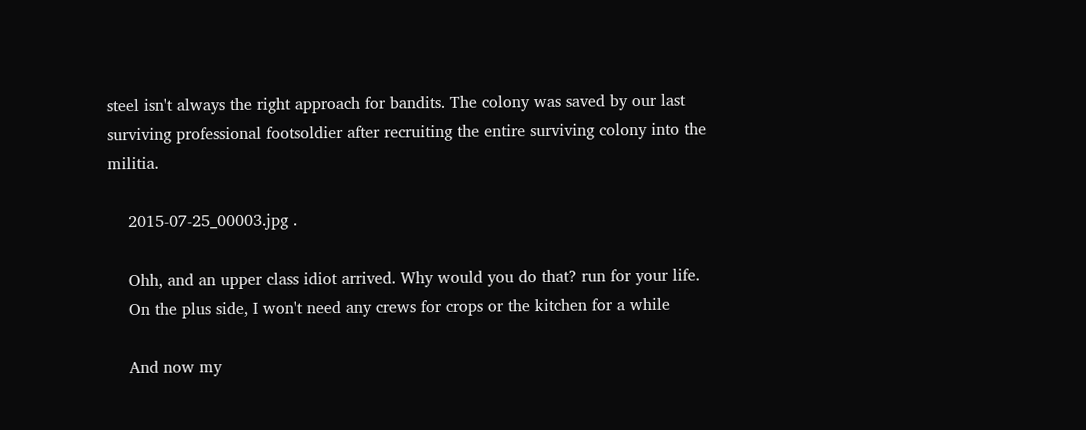steel isn't always the right approach for bandits. The colony was saved by our last surviving professional footsoldier after recruiting the entire surviving colony into the militia.

    2015-07-25_00003.jpg .

    Ohh, and an upper class idiot arrived. Why would you do that? run for your life.
    On the plus side, I won't need any crews for crops or the kitchen for a while

    And now my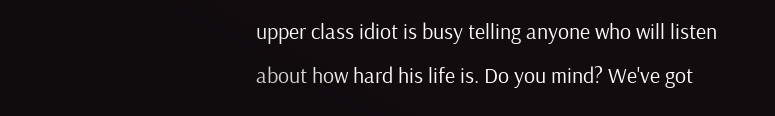upper class idiot is busy telling anyone who will listen about how hard his life is. Do you mind? We've got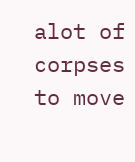alot of corpses to move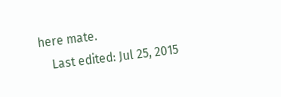here mate.
    Last edited: Jul 25, 2015